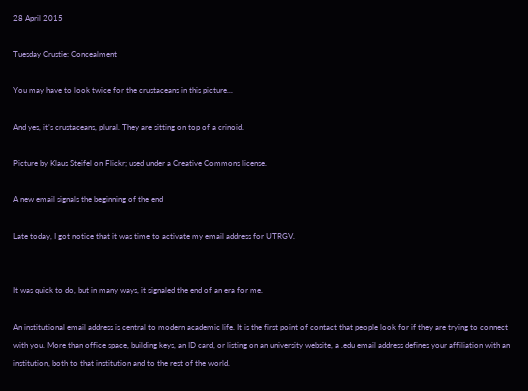28 April 2015

Tuesday Crustie: Concealment

You may have to look twice for the crustaceans in this picture...

And yes, it’s crustaceans, plural. They are sitting on top of a crinoid.

Picture by Klaus Steifel on Flickr; used under a Creative Commons license.

A new email signals the beginning of the end

Late today, I got notice that it was time to activate my email address for UTRGV.


It was quick to do, but in many ways, it signaled the end of an era for me.

An institutional email address is central to modern academic life. It is the first point of contact that people look for if they are trying to connect with you. More than office space, building keys, an ID card, or listing on an university website, a .edu email address defines your affiliation with an institution, both to that institution and to the rest of the world.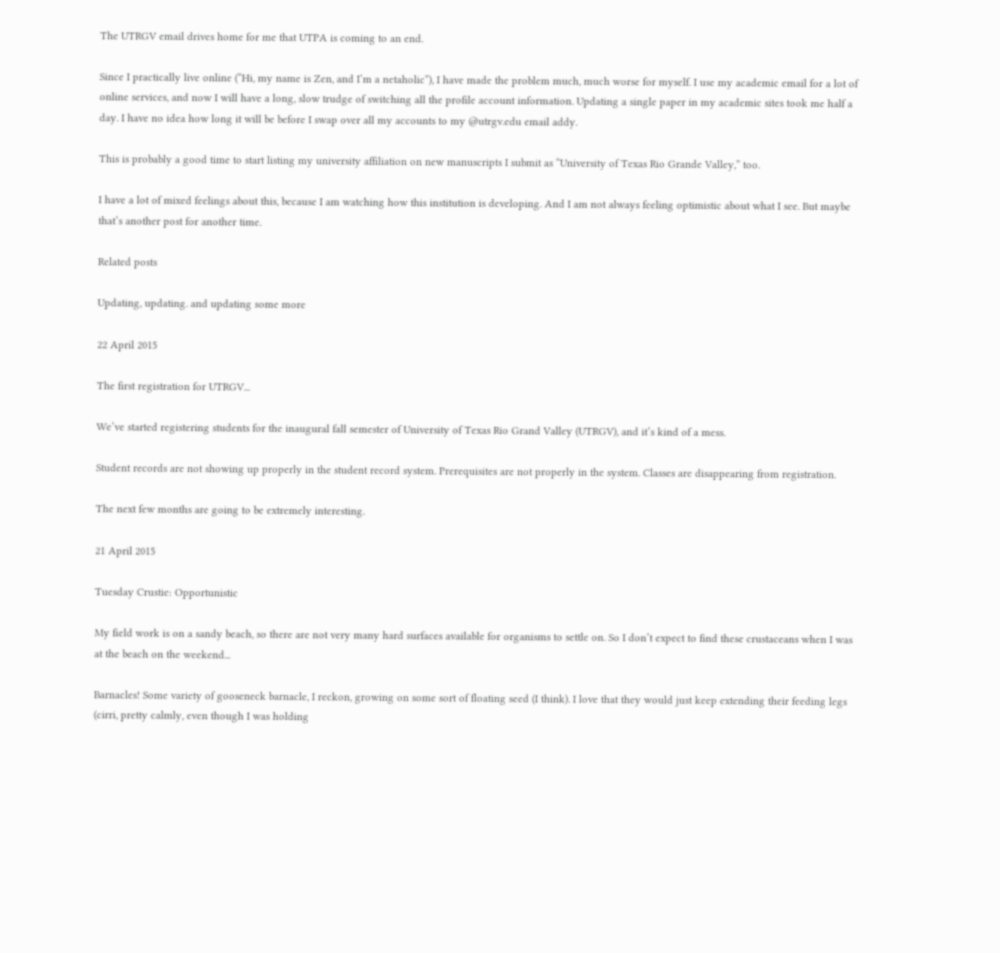The UTRGV email drives home for me that UTPA is coming to an end.

Since I practically live online (“Hi, my name is Zen, and I’m a netaholic”), I have made the problem much, much worse for myself. I use my academic email for a lot of online services, and now I will have a long, slow trudge of switching all the profile account information. Updating a single paper in my academic sites took me half a day. I have no idea how long it will be before I swap over all my accounts to my @utrgv.edu email addy.

This is probably a good time to start listing my university affiliation on new manuscripts I submit as “University of Texas Rio Grande Valley,” too.

I have a lot of mixed feelings about this, because I am watching how this institution is developing. And I am not always feeling optimistic about what I see. But maybe that’s another post for another time.

Related posts

Updating, updating. and updating some more

22 April 2015

The first registration for UTRGV...

We’ve started registering students for the inaugural fall semester of University of Texas Rio Grand Valley (UTRGV), and it’s kind of a mess.

Student records are not showing up properly in the student record system. Prerequisites are not properly in the system. Classes are disappearing from registration.

The next few months are going to be extremely interesting.

21 April 2015

Tuesday Crustie: Opportunistic

My field work is on a sandy beach, so there are not very many hard surfaces available for organisms to settle on. So I don’t expect to find these crustaceans when I was at the beach on the weekend...

Barnacles! Some variety of gooseneck barnacle, I reckon, growing on some sort of floating seed (I think). I love that they would just keep extending their feeding legs (cirri, pretty calmly, even though I was holding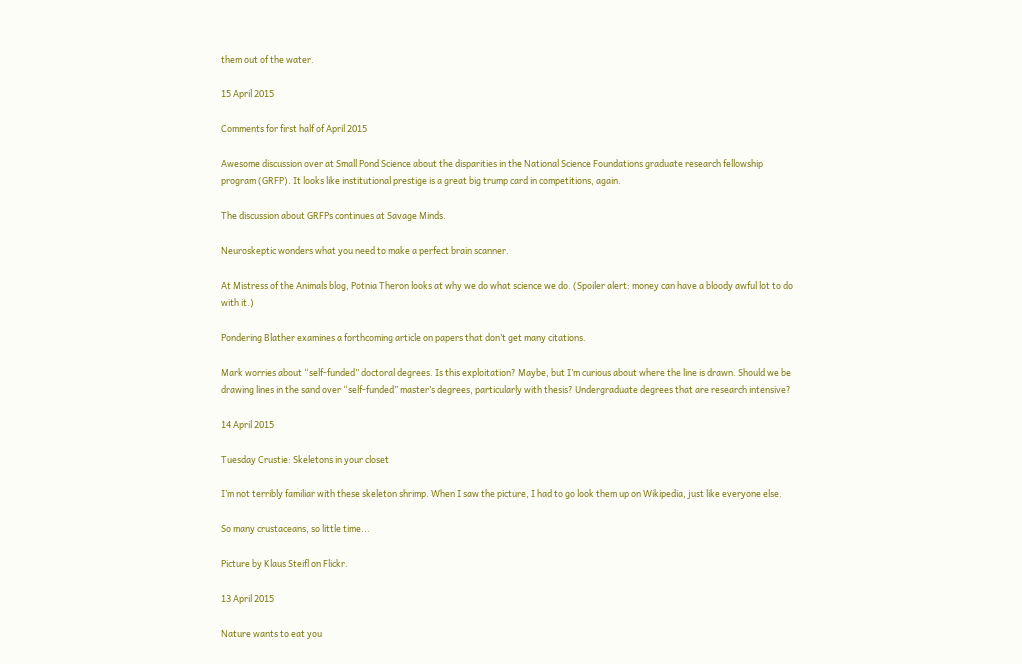them out of the water.

15 April 2015

Comments for first half of April 2015

Awesome discussion over at Small Pond Science about the disparities in the National Science Foundations graduate research fellowship program (GRFP). It looks like institutional prestige is a great big trump card in competitions, again.

The discussion about GRFPs continues at Savage Minds.

Neuroskeptic wonders what you need to make a perfect brain scanner.

At Mistress of the Animals blog, Potnia Theron looks at why we do what science we do. (Spoiler alert: money can have a bloody awful lot to do with it.)

Pondering Blather examines a forthcoming article on papers that don’t get many citations.

Mark worries about “self-funded” doctoral degrees. Is this exploitation? Maybe, but I’m curious about where the line is drawn. Should we be drawing lines in the sand over “self-funded” master’s degrees, particularly with thesis? Undergraduate degrees that are research intensive?

14 April 2015

Tuesday Crustie: Skeletons in your closet

I’m not terribly familiar with these skeleton shrimp. When I saw the picture, I had to go look them up on Wikipedia, just like everyone else.

So many crustaceans, so little time...

Picture by Klaus Steifl on Flickr.

13 April 2015

Nature wants to eat you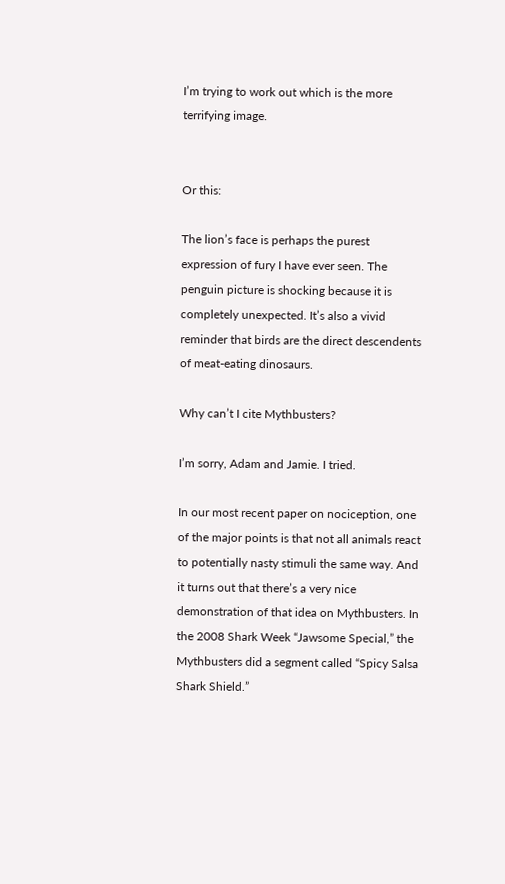I’m trying to work out which is the more terrifying image.


Or this:

The lion’s face is perhaps the purest expression of fury I have ever seen. The penguin picture is shocking because it is completely unexpected. It’s also a vivid reminder that birds are the direct descendents of meat-eating dinosaurs.

Why can’t I cite Mythbusters?

I’m sorry, Adam and Jamie. I tried.

In our most recent paper on nociception, one of the major points is that not all animals react to potentially nasty stimuli the same way. And it turns out that there’s a very nice demonstration of that idea on Mythbusters. In the 2008 Shark Week “Jawsome Special,” the Mythbusters did a segment called “Spicy Salsa Shark Shield.”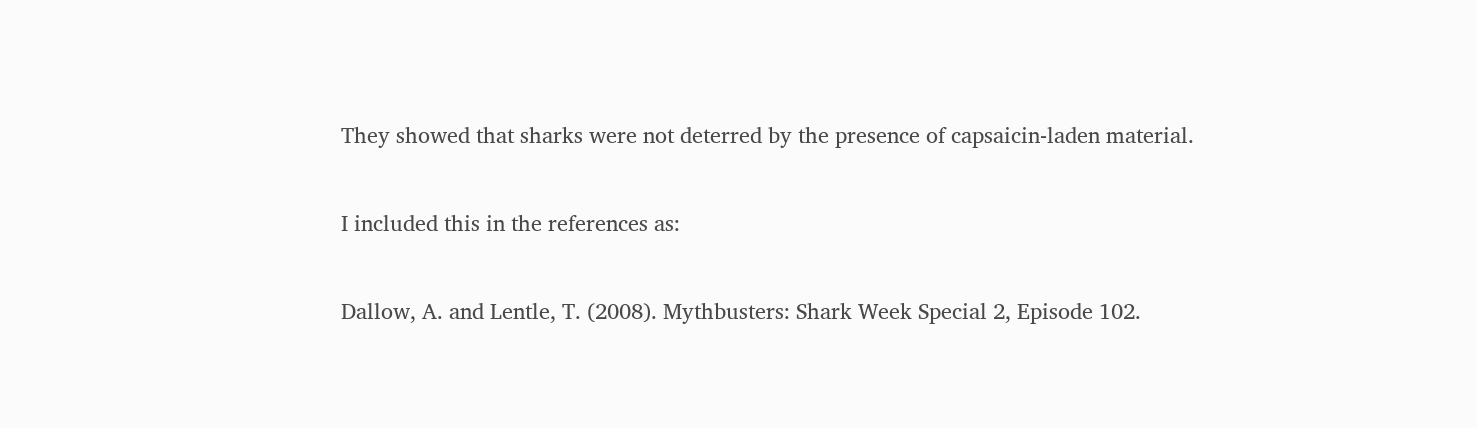They showed that sharks were not deterred by the presence of capsaicin-laden material.

I included this in the references as:

Dallow, A. and Lentle, T. (2008). Mythbusters: Shark Week Special 2, Episode 102.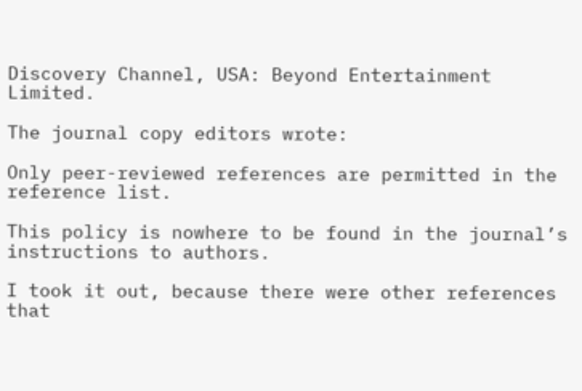Discovery Channel, USA: Beyond Entertainment Limited.

The journal copy editors wrote:

Only peer-reviewed references are permitted in the reference list.

This policy is nowhere to be found in the journal’s instructions to authors.

I took it out, because there were other references that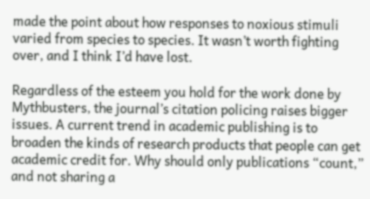made the point about how responses to noxious stimuli varied from species to species. It wasn’t worth fighting over, and I think I’d have lost.

Regardless of the esteem you hold for the work done by Mythbusters, the journal’s citation policing raises bigger issues. A current trend in academic publishing is to broaden the kinds of research products that people can get academic credit for. Why should only publications “count,” and not sharing a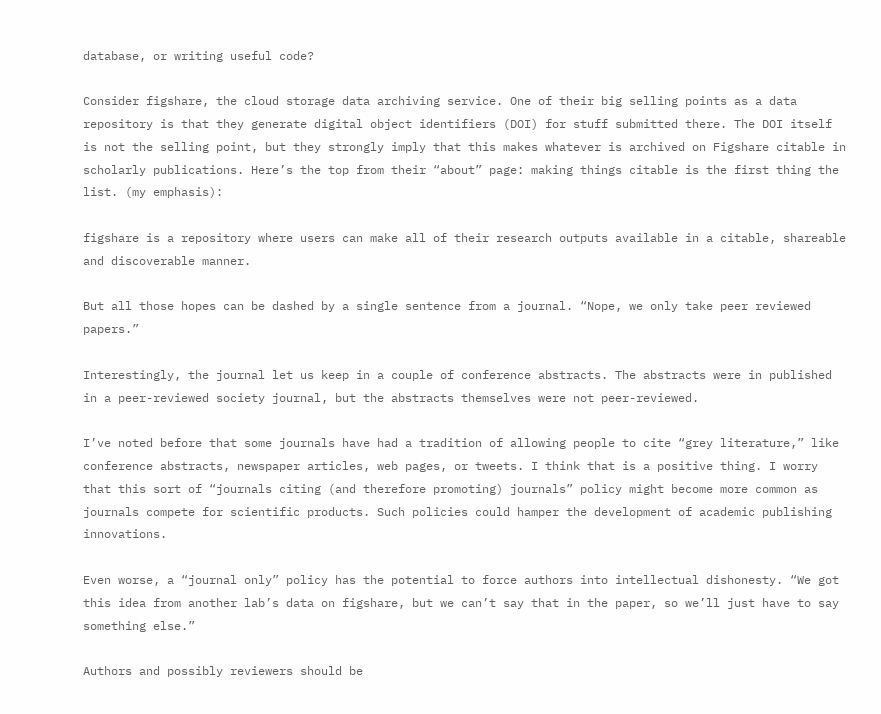database, or writing useful code?

Consider figshare, the cloud storage data archiving service. One of their big selling points as a data repository is that they generate digital object identifiers (DOI) for stuff submitted there. The DOI itself is not the selling point, but they strongly imply that this makes whatever is archived on Figshare citable in scholarly publications. Here’s the top from their “about” page: making things citable is the first thing the list. (my emphasis):

figshare is a repository where users can make all of their research outputs available in a citable, shareable and discoverable manner.

But all those hopes can be dashed by a single sentence from a journal. “Nope, we only take peer reviewed papers.”

Interestingly, the journal let us keep in a couple of conference abstracts. The abstracts were in published in a peer-reviewed society journal, but the abstracts themselves were not peer-reviewed.

I’ve noted before that some journals have had a tradition of allowing people to cite “grey literature,” like conference abstracts, newspaper articles, web pages, or tweets. I think that is a positive thing. I worry that this sort of “journals citing (and therefore promoting) journals” policy might become more common as journals compete for scientific products. Such policies could hamper the development of academic publishing innovations.

Even worse, a “journal only” policy has the potential to force authors into intellectual dishonesty. “We got this idea from another lab’s data on figshare, but we can’t say that in the paper, so we’ll just have to say something else.”

Authors and possibly reviewers should be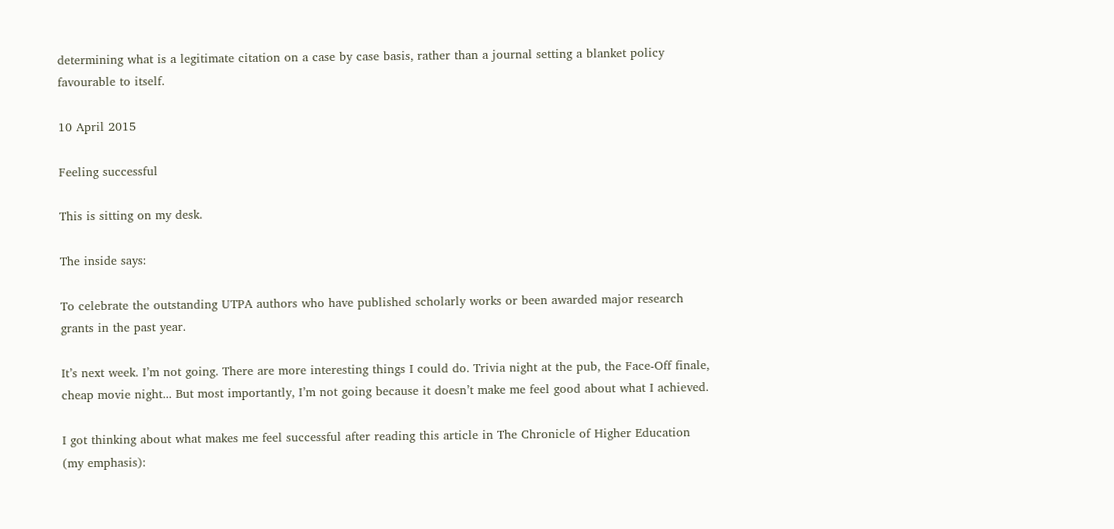determining what is a legitimate citation on a case by case basis, rather than a journal setting a blanket policy favourable to itself.

10 April 2015

Feeling successful

This is sitting on my desk.

The inside says:

To celebrate the outstanding UTPA authors who have published scholarly works or been awarded major research grants in the past year.

It’s next week. I’m not going. There are more interesting things I could do. Trivia night at the pub, the Face-Off finale, cheap movie night... But most importantly, I’m not going because it doesn’t make me feel good about what I achieved.

I got thinking about what makes me feel successful after reading this article in The Chronicle of Higher Education (my emphasis):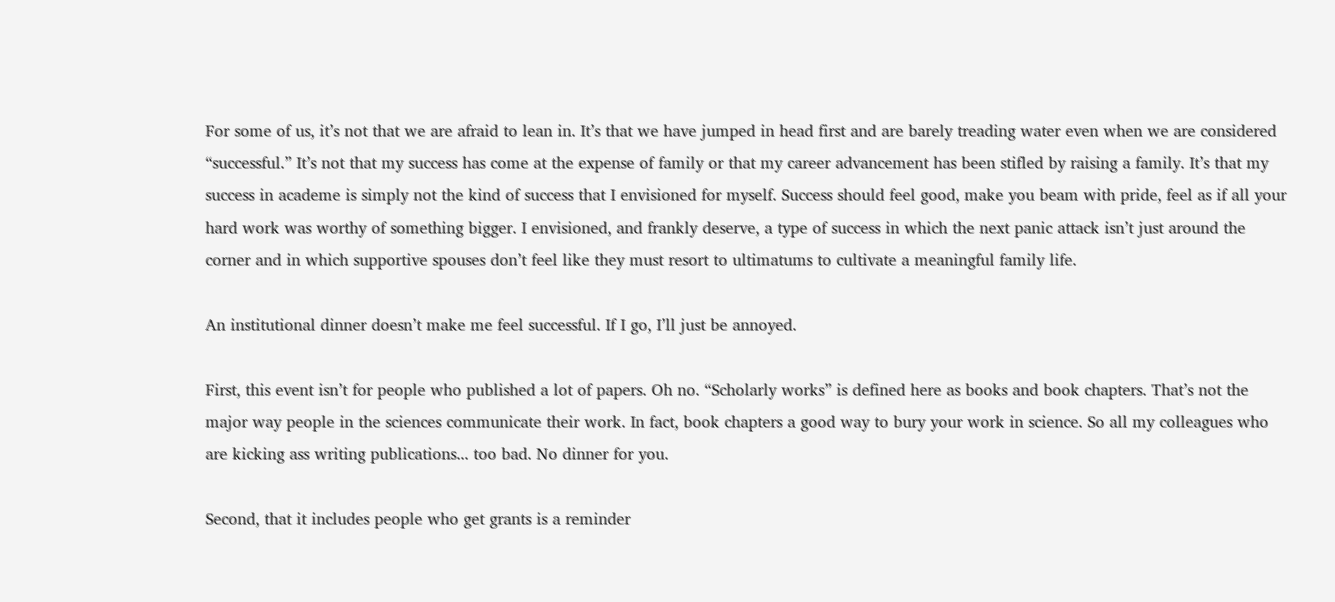For some of us, it’s not that we are afraid to lean in. It’s that we have jumped in head first and are barely treading water even when we are considered “successful.” It’s not that my success has come at the expense of family or that my career advancement has been stifled by raising a family. It’s that my success in academe is simply not the kind of success that I envisioned for myself. Success should feel good, make you beam with pride, feel as if all your hard work was worthy of something bigger. I envisioned, and frankly deserve, a type of success in which the next panic attack isn’t just around the corner and in which supportive spouses don’t feel like they must resort to ultimatums to cultivate a meaningful family life.

An institutional dinner doesn’t make me feel successful. If I go, I’ll just be annoyed.

First, this event isn’t for people who published a lot of papers. Oh no. “Scholarly works” is defined here as books and book chapters. That’s not the major way people in the sciences communicate their work. In fact, book chapters a good way to bury your work in science. So all my colleagues who are kicking ass writing publications... too bad. No dinner for you.

Second, that it includes people who get grants is a reminder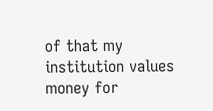of that my institution values money for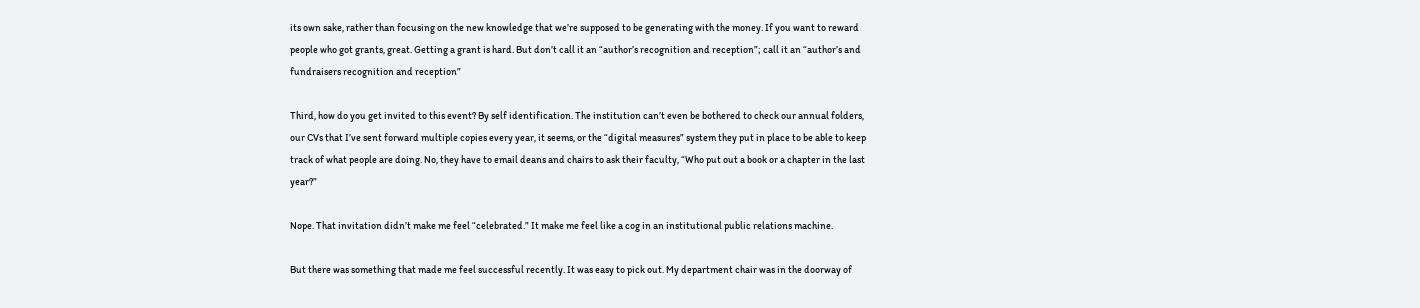its own sake, rather than focusing on the new knowledge that we’re supposed to be generating with the money. If you want to reward people who got grants, great. Getting a grant is hard. But don’t call it an “author’s recognition and reception”; call it an “author’s and fundraisers recognition and reception”

Third, how do you get invited to this event? By self identification. The institution can’t even be bothered to check our annual folders, our CVs that I’ve sent forward multiple copies every year, it seems, or the “digital measures” system they put in place to be able to keep track of what people are doing. No, they have to email deans and chairs to ask their faculty, “Who put out a book or a chapter in the last year?”

Nope. That invitation didn’t make me feel “celebrated.” It make me feel like a cog in an institutional public relations machine.

But there was something that made me feel successful recently. It was easy to pick out. My department chair was in the doorway of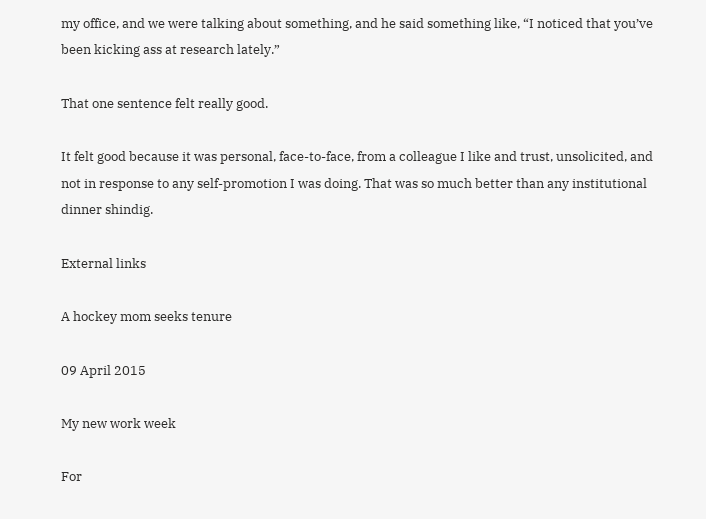my office, and we were talking about something, and he said something like, “I noticed that you’ve been kicking ass at research lately.”

That one sentence felt really good.

It felt good because it was personal, face-to-face, from a colleague I like and trust, unsolicited, and not in response to any self-promotion I was doing. That was so much better than any institutional dinner shindig.

External links

A hockey mom seeks tenure

09 April 2015

My new work week

For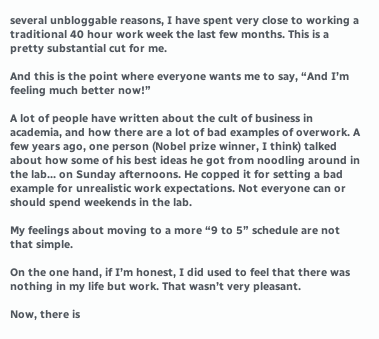several unbloggable reasons, I have spent very close to working a traditional 40 hour work week the last few months. This is a pretty substantial cut for me.

And this is the point where everyone wants me to say, “And I’m feeling much better now!”

A lot of people have written about the cult of business in academia, and how there are a lot of bad examples of overwork. A few years ago, one person (Nobel prize winner, I think) talked about how some of his best ideas he got from noodling around in the lab... on Sunday afternoons. He copped it for setting a bad example for unrealistic work expectations. Not everyone can or should spend weekends in the lab.

My feelings about moving to a more “9 to 5” schedule are not that simple.

On the one hand, if I’m honest, I did used to feel that there was nothing in my life but work. That wasn’t very pleasant.

Now, there is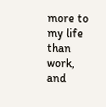more to my life than work, and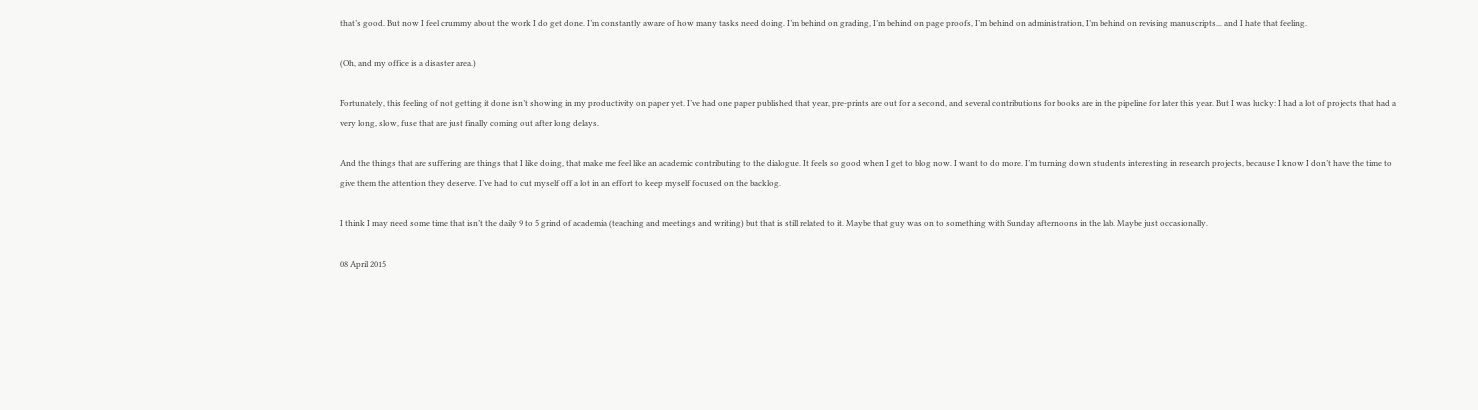that’s good. But now I feel crummy about the work I do get done. I’m constantly aware of how many tasks need doing. I’m behind on grading, I’m behind on page proofs, I’m behind on administration, I’m behind on revising manuscripts... and I hate that feeling.

(Oh, and my office is a disaster area.)

Fortunately, this feeling of not getting it done isn’t showing in my productivity on paper yet. I’ve had one paper published that year, pre-prints are out for a second, and several contributions for books are in the pipeline for later this year. But I was lucky: I had a lot of projects that had a very long, slow, fuse that are just finally coming out after long delays.

And the things that are suffering are things that I like doing, that make me feel like an academic contributing to the dialogue. It feels so good when I get to blog now. I want to do more. I’m turning down students interesting in research projects, because I know I don’t have the time to give them the attention they deserve. I’ve had to cut myself off a lot in an effort to keep myself focused on the backlog.

I think I may need some time that isn’t the daily 9 to 5 grind of academia (teaching and meetings and writing) but that is still related to it. Maybe that guy was on to something with Sunday afternoons in the lab. Maybe just occasionally.

08 April 2015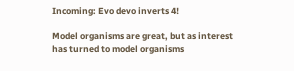Incoming: Evo devo inverts 4!

Model organisms are great, but as interest has turned to model organisms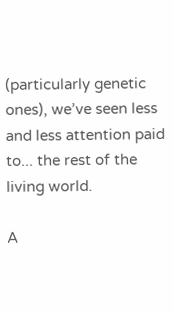(particularly genetic ones), we’ve seen less and less attention paid to... the rest of the living world.

A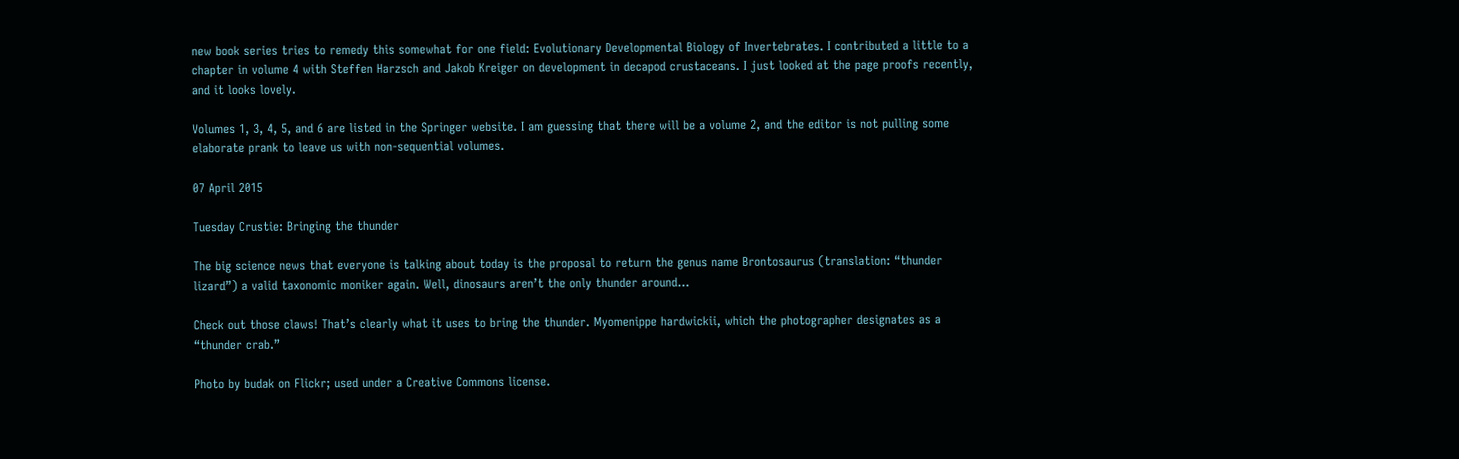new book series tries to remedy this somewhat for one field: Evolutionary Developmental Biology of Invertebrates. I contributed a little to a chapter in volume 4 with Steffen Harzsch and Jakob Kreiger on development in decapod crustaceans. I just looked at the page proofs recently, and it looks lovely.

Volumes 1, 3, 4, 5, and 6 are listed in the Springer website. I am guessing that there will be a volume 2, and the editor is not pulling some elaborate prank to leave us with non-sequential volumes.

07 April 2015

Tuesday Crustie: Bringing the thunder

The big science news that everyone is talking about today is the proposal to return the genus name Brontosaurus (translation: “thunder lizard”) a valid taxonomic moniker again. Well, dinosaurs aren’t the only thunder around...

Check out those claws! That’s clearly what it uses to bring the thunder. Myomenippe hardwickii, which the photographer designates as a “thunder crab.”

Photo by budak on Flickr; used under a Creative Commons license.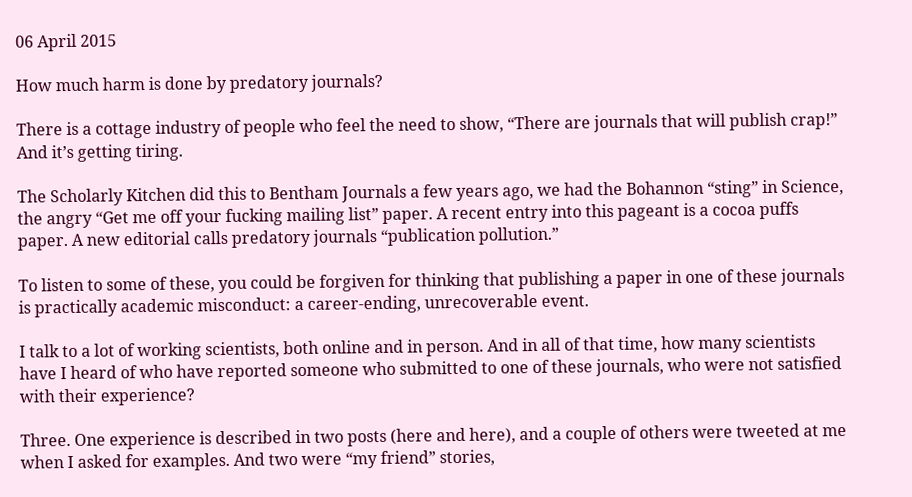06 April 2015

How much harm is done by predatory journals?

There is a cottage industry of people who feel the need to show, “There are journals that will publish crap!” And it’s getting tiring.

The Scholarly Kitchen did this to Bentham Journals a few years ago, we had the Bohannon “sting” in Science, the angry “Get me off your fucking mailing list” paper. A recent entry into this pageant is a cocoa puffs paper. A new editorial calls predatory journals “publication pollution.”

To listen to some of these, you could be forgiven for thinking that publishing a paper in one of these journals is practically academic misconduct: a career-ending, unrecoverable event.

I talk to a lot of working scientists, both online and in person. And in all of that time, how many scientists have I heard of who have reported someone who submitted to one of these journals, who were not satisfied with their experience?

Three. One experience is described in two posts (here and here), and a couple of others were tweeted at me when I asked for examples. And two were “my friend” stories,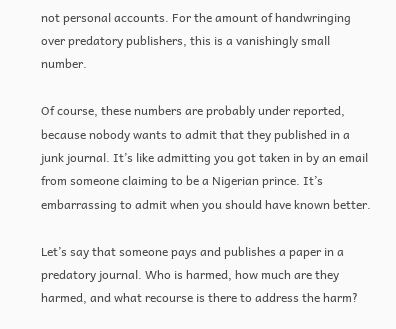not personal accounts. For the amount of handwringing over predatory publishers, this is a vanishingly small number.

Of course, these numbers are probably under reported, because nobody wants to admit that they published in a junk journal. It’s like admitting you got taken in by an email from someone claiming to be a Nigerian prince. It’s embarrassing to admit when you should have known better.

Let’s say that someone pays and publishes a paper in a predatory journal. Who is harmed, how much are they harmed, and what recourse is there to address the harm?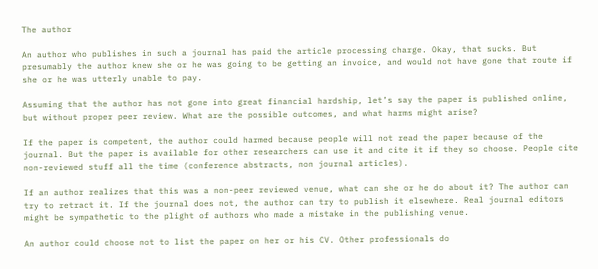The author

An author who publishes in such a journal has paid the article processing charge. Okay, that sucks. But presumably the author knew she or he was going to be getting an invoice, and would not have gone that route if she or he was utterly unable to pay.

Assuming that the author has not gone into great financial hardship, let’s say the paper is published online, but without proper peer review. What are the possible outcomes, and what harms might arise?

If the paper is competent, the author could harmed because people will not read the paper because of the journal. But the paper is available for other researchers can use it and cite it if they so choose. People cite non-reviewed stuff all the time (conference abstracts, non journal articles).

If an author realizes that this was a non-peer reviewed venue, what can she or he do about it? The author can try to retract it. If the journal does not, the author can try to publish it elsewhere. Real journal editors might be sympathetic to the plight of authors who made a mistake in the publishing venue.

An author could choose not to list the paper on her or his CV. Other professionals do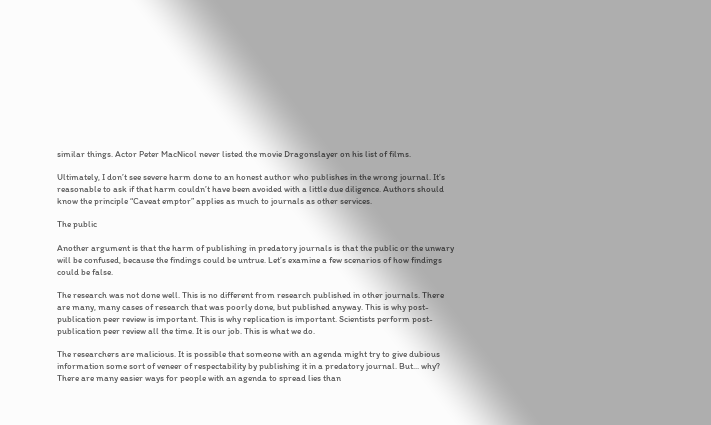similar things. Actor Peter MacNicol never listed the movie Dragonslayer on his list of films.

Ultimately, I don’t see severe harm done to an honest author who publishes in the wrong journal. It’s reasonable to ask if that harm couldn’t have been avoided with a little due diligence. Authors should know the principle “Caveat emptor” applies as much to journals as other services.

The public

Another argument is that the harm of publishing in predatory journals is that the public or the unwary will be confused, because the findings could be untrue. Let’s examine a few scenarios of how findings could be false.

The research was not done well. This is no different from research published in other journals. There are many, many cases of research that was poorly done, but published anyway. This is why post-publication peer review is important. This is why replication is important. Scientists perform post-publication peer review all the time. It is our job. This is what we do.

The researchers are malicious. It is possible that someone with an agenda might try to give dubious information some sort of veneer of respectability by publishing it in a predatory journal. But... why? There are many easier ways for people with an agenda to spread lies than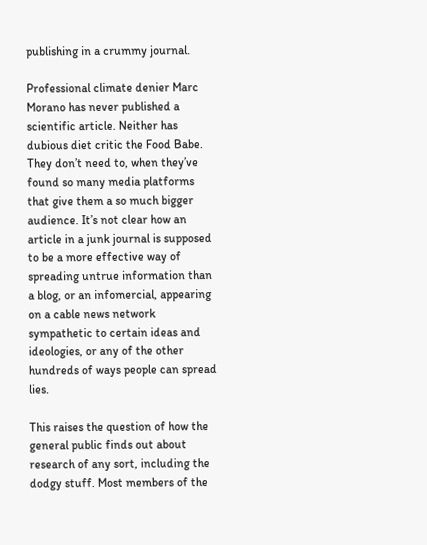publishing in a crummy journal.

Professional climate denier Marc Morano has never published a scientific article. Neither has dubious diet critic the Food Babe. They don’t need to, when they’ve found so many media platforms that give them a so much bigger audience. It’s not clear how an article in a junk journal is supposed to be a more effective way of spreading untrue information than a blog, or an infomercial, appearing on a cable news network sympathetic to certain ideas and ideologies, or any of the other hundreds of ways people can spread lies.

This raises the question of how the general public finds out about research of any sort, including the dodgy stuff. Most members of the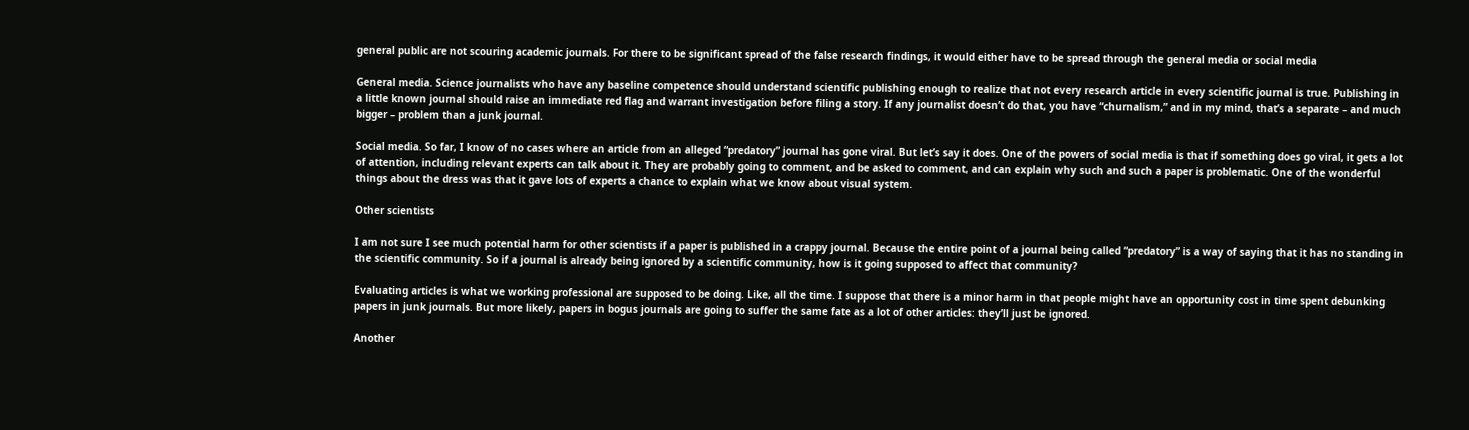general public are not scouring academic journals. For there to be significant spread of the false research findings, it would either have to be spread through the general media or social media

General media. Science journalists who have any baseline competence should understand scientific publishing enough to realize that not every research article in every scientific journal is true. Publishing in a little known journal should raise an immediate red flag and warrant investigation before filing a story. If any journalist doesn’t do that, you have “churnalism,” and in my mind, that’s a separate – and much bigger – problem than a junk journal.

Social media. So far, I know of no cases where an article from an alleged “predatory” journal has gone viral. But let’s say it does. One of the powers of social media is that if something does go viral, it gets a lot of attention, including relevant experts can talk about it. They are probably going to comment, and be asked to comment, and can explain why such and such a paper is problematic. One of the wonderful things about the dress was that it gave lots of experts a chance to explain what we know about visual system.

Other scientists

I am not sure I see much potential harm for other scientists if a paper is published in a crappy journal. Because the entire point of a journal being called “predatory” is a way of saying that it has no standing in the scientific community. So if a journal is already being ignored by a scientific community, how is it going supposed to affect that community?

Evaluating articles is what we working professional are supposed to be doing. Like, all the time. I suppose that there is a minor harm in that people might have an opportunity cost in time spent debunking papers in junk journals. But more likely, papers in bogus journals are going to suffer the same fate as a lot of other articles: they’ll just be ignored.

Another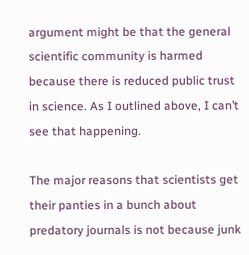argument might be that the general scientific community is harmed because there is reduced public trust in science. As I outlined above, I can’t see that happening.

The major reasons that scientists get their panties in a bunch about predatory journals is not because junk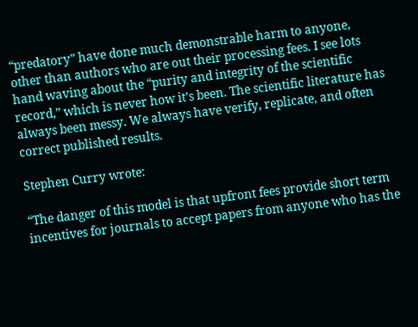“predatory” have done much demonstrable harm to anyone, other than authors who are out their processing fees. I see lots hand waving about the “purity and integrity of the scientific record,” which is never how it’s been. The scientific literature has always been messy. We always have verify, replicate, and often correct published results.

Stephen Curry wrote:

“The danger of this model is that upfront fees provide short term incentives for journals to accept papers from anyone who has the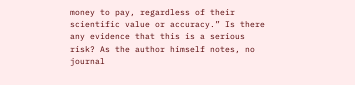money to pay, regardless of their scientific value or accuracy.” Is there any evidence that this is a serious risk? As the author himself notes, no journal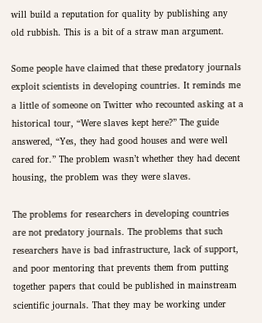will build a reputation for quality by publishing any old rubbish. This is a bit of a straw man argument.

Some people have claimed that these predatory journals exploit scientists in developing countries. It reminds me a little of someone on Twitter who recounted asking at a historical tour, “Were slaves kept here?” The guide answered, “Yes, they had good houses and were well cared for.” The problem wasn’t whether they had decent housing, the problem was they were slaves.

The problems for researchers in developing countries are not predatory journals. The problems that such researchers have is bad infrastructure, lack of support, and poor mentoring that prevents them from putting together papers that could be published in mainstream scientific journals. That they may be working under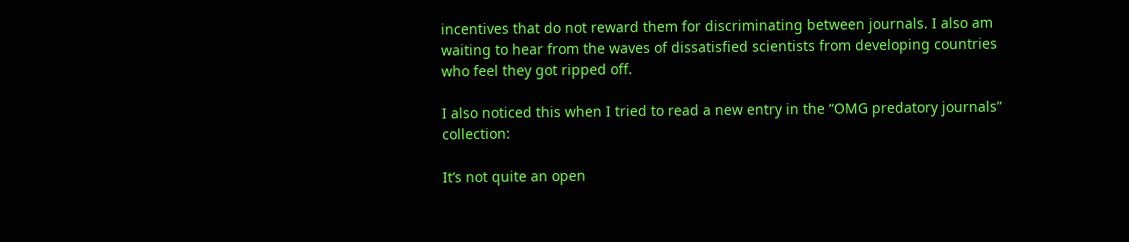incentives that do not reward them for discriminating between journals. I also am waiting to hear from the waves of dissatisfied scientists from developing countries who feel they got ripped off.

I also noticed this when I tried to read a new entry in the “OMG predatory journals” collection:

It’s not quite an open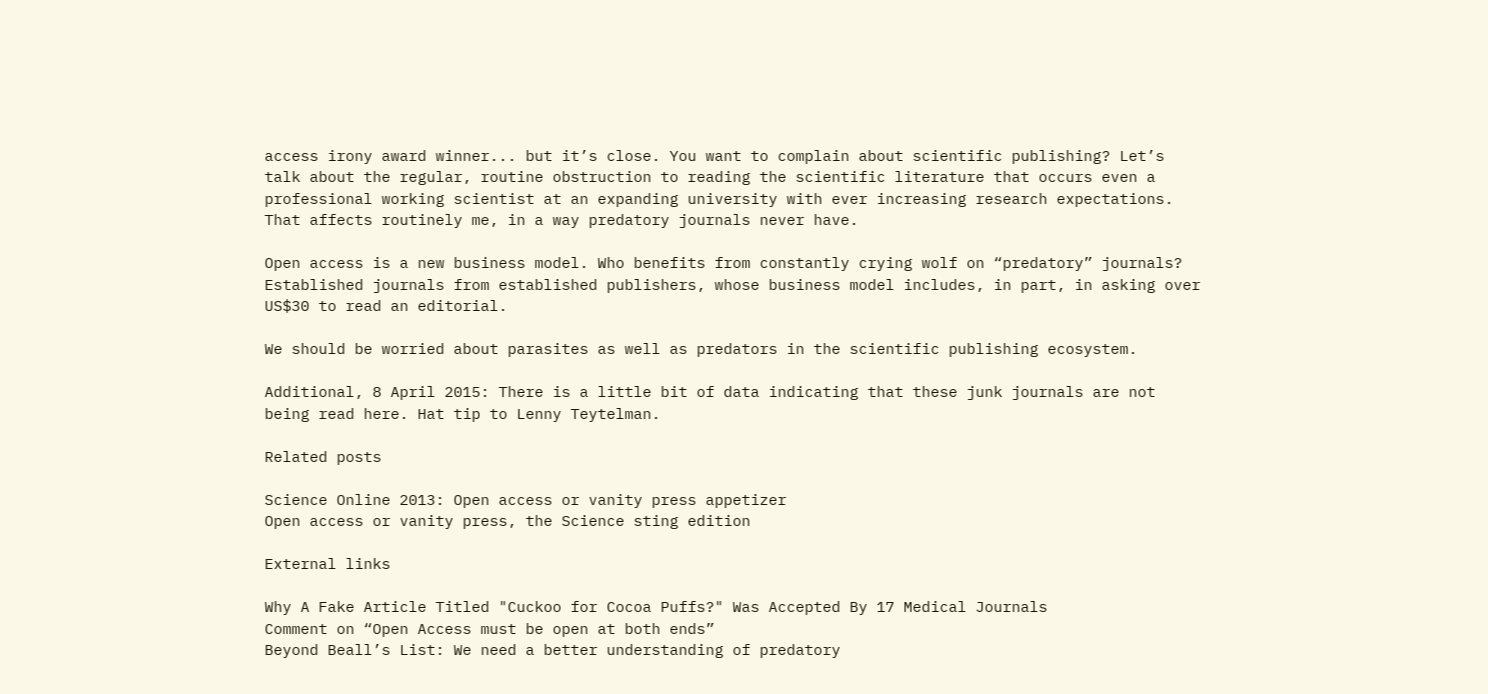access irony award winner... but it’s close. You want to complain about scientific publishing? Let’s talk about the regular, routine obstruction to reading the scientific literature that occurs even a professional working scientist at an expanding university with ever increasing research expectations. That affects routinely me, in a way predatory journals never have.

Open access is a new business model. Who benefits from constantly crying wolf on “predatory” journals? Established journals from established publishers, whose business model includes, in part, in asking over US$30 to read an editorial.

We should be worried about parasites as well as predators in the scientific publishing ecosystem.

Additional, 8 April 2015: There is a little bit of data indicating that these junk journals are not being read here. Hat tip to Lenny Teytelman.

Related posts

Science Online 2013: Open access or vanity press appetizer
Open access or vanity press, the Science sting edition

External links

Why A Fake Article Titled "Cuckoo for Cocoa Puffs?" Was Accepted By 17 Medical Journals
Comment on “Open Access must be open at both ends”
Beyond Beall’s List: We need a better understanding of predatory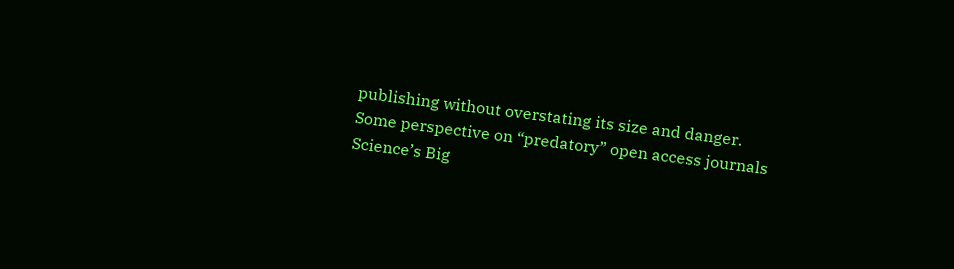publishing without overstating its size and danger.
Some perspective on “predatory” open access journals
Science’s Big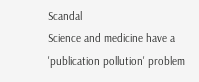Scandal
Science and medicine have a 'publication pollution' problem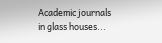Academic journals in glass houses...